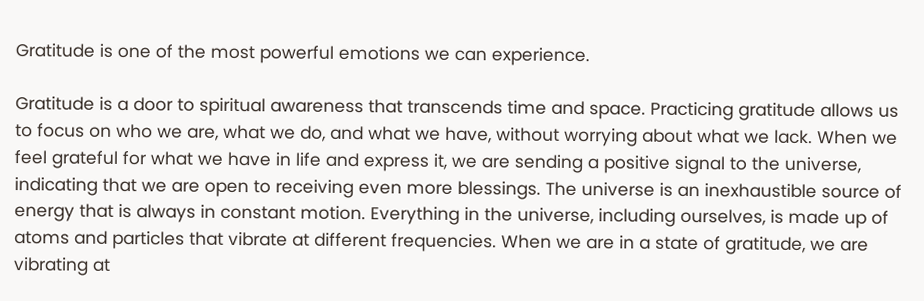Gratitude is one of the most powerful emotions we can experience.

Gratitude is a door to spiritual awareness that transcends time and space. Practicing gratitude allows us to focus on who we are, what we do, and what we have, without worrying about what we lack. When we feel grateful for what we have in life and express it, we are sending a positive signal to the universe, indicating that we are open to receiving even more blessings. The universe is an inexhaustible source of energy that is always in constant motion. Everything in the universe, including ourselves, is made up of atoms and particles that vibrate at different frequencies. When we are in a state of gratitude, we are vibrating at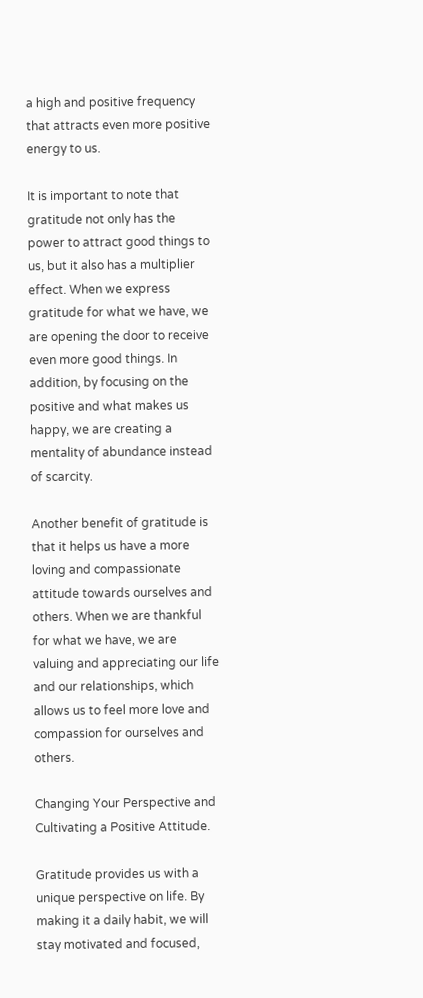a high and positive frequency that attracts even more positive energy to us.

It is important to note that gratitude not only has the power to attract good things to us, but it also has a multiplier effect. When we express gratitude for what we have, we are opening the door to receive even more good things. In addition, by focusing on the positive and what makes us happy, we are creating a mentality of abundance instead of scarcity.

Another benefit of gratitude is that it helps us have a more loving and compassionate attitude towards ourselves and others. When we are thankful for what we have, we are valuing and appreciating our life and our relationships, which allows us to feel more love and compassion for ourselves and others.

Changing Your Perspective and Cultivating a Positive Attitude.

Gratitude provides us with a unique perspective on life. By making it a daily habit, we will stay motivated and focused,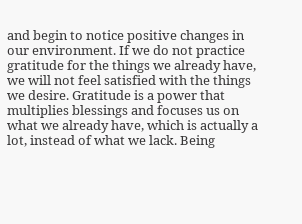and begin to notice positive changes in our environment. If we do not practice gratitude for the things we already have, we will not feel satisfied with the things we desire. Gratitude is a power that multiplies blessings and focuses us on what we already have, which is actually a lot, instead of what we lack. Being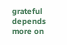grateful depends more on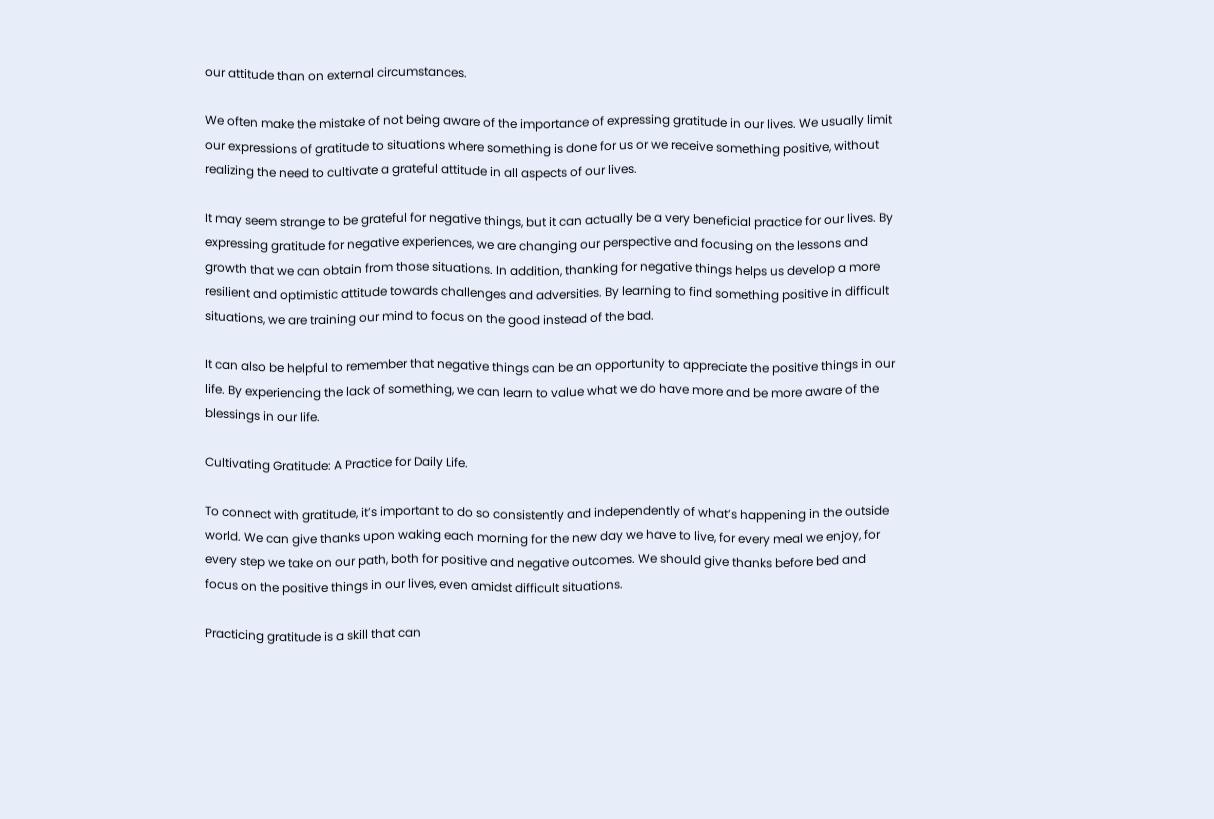our attitude than on external circumstances.

We often make the mistake of not being aware of the importance of expressing gratitude in our lives. We usually limit our expressions of gratitude to situations where something is done for us or we receive something positive, without realizing the need to cultivate a grateful attitude in all aspects of our lives.

It may seem strange to be grateful for negative things, but it can actually be a very beneficial practice for our lives. By expressing gratitude for negative experiences, we are changing our perspective and focusing on the lessons and growth that we can obtain from those situations. In addition, thanking for negative things helps us develop a more resilient and optimistic attitude towards challenges and adversities. By learning to find something positive in difficult situations, we are training our mind to focus on the good instead of the bad.

It can also be helpful to remember that negative things can be an opportunity to appreciate the positive things in our life. By experiencing the lack of something, we can learn to value what we do have more and be more aware of the blessings in our life.

Cultivating Gratitude: A Practice for Daily Life.

To connect with gratitude, it’s important to do so consistently and independently of what’s happening in the outside world. We can give thanks upon waking each morning for the new day we have to live, for every meal we enjoy, for every step we take on our path, both for positive and negative outcomes. We should give thanks before bed and focus on the positive things in our lives, even amidst difficult situations.

Practicing gratitude is a skill that can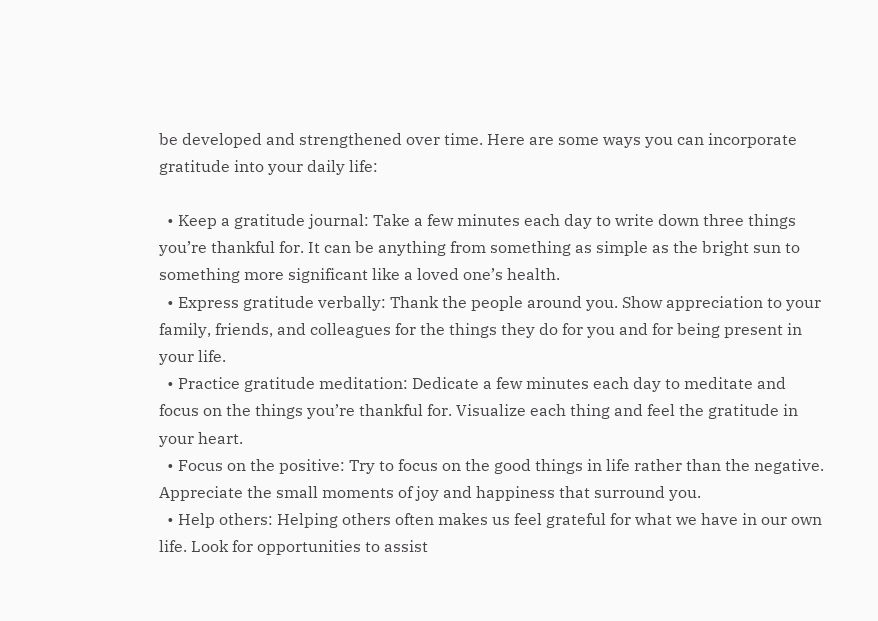be developed and strengthened over time. Here are some ways you can incorporate gratitude into your daily life:

  • Keep a gratitude journal: Take a few minutes each day to write down three things you’re thankful for. It can be anything from something as simple as the bright sun to something more significant like a loved one’s health.
  • Express gratitude verbally: Thank the people around you. Show appreciation to your family, friends, and colleagues for the things they do for you and for being present in your life.
  • Practice gratitude meditation: Dedicate a few minutes each day to meditate and focus on the things you’re thankful for. Visualize each thing and feel the gratitude in your heart.
  • Focus on the positive: Try to focus on the good things in life rather than the negative. Appreciate the small moments of joy and happiness that surround you.
  • Help others: Helping others often makes us feel grateful for what we have in our own life. Look for opportunities to assist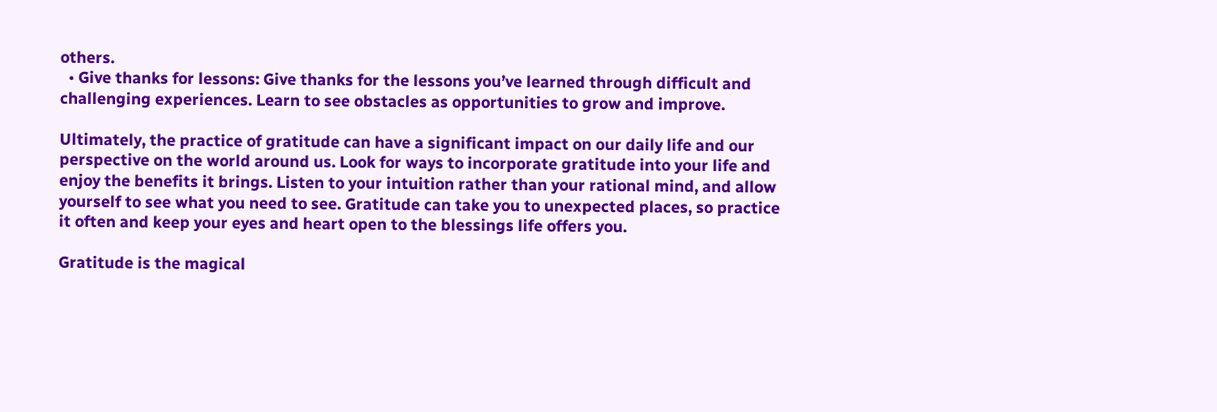others.
  • Give thanks for lessons: Give thanks for the lessons you’ve learned through difficult and challenging experiences. Learn to see obstacles as opportunities to grow and improve.

Ultimately, the practice of gratitude can have a significant impact on our daily life and our perspective on the world around us. Look for ways to incorporate gratitude into your life and enjoy the benefits it brings. Listen to your intuition rather than your rational mind, and allow yourself to see what you need to see. Gratitude can take you to unexpected places, so practice it often and keep your eyes and heart open to the blessings life offers you.

Gratitude is the magical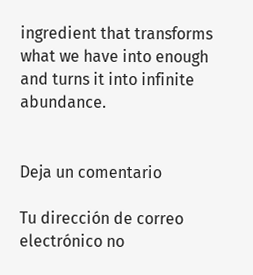ingredient that transforms what we have into enough and turns it into infinite abundance.


Deja un comentario

Tu dirección de correo electrónico no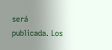será publicada. Los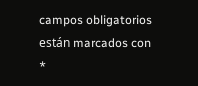campos obligatorios están marcados con *